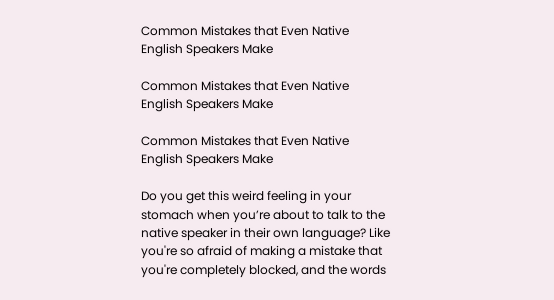Common Mistakes that Even Native English Speakers Make

Common Mistakes that Even Native English Speakers Make

Common Mistakes that Even Native English Speakers Make

Do you get this weird feeling in your stomach when you’re about to talk to the native speaker in their own language? Like you're so afraid of making a mistake that you're completely blocked, and the words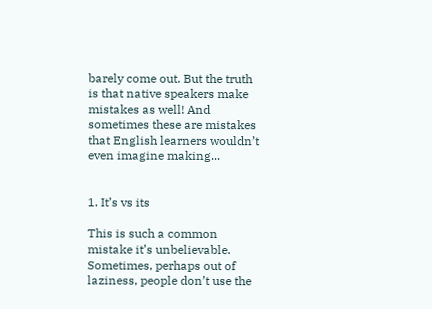barely come out. But the truth is that native speakers make mistakes as well! And sometimes these are mistakes that English learners wouldn’t even imagine making...


1. It’s vs its

This is such a common mistake it’s unbelievable. Sometimes, perhaps out of laziness, people don’t use the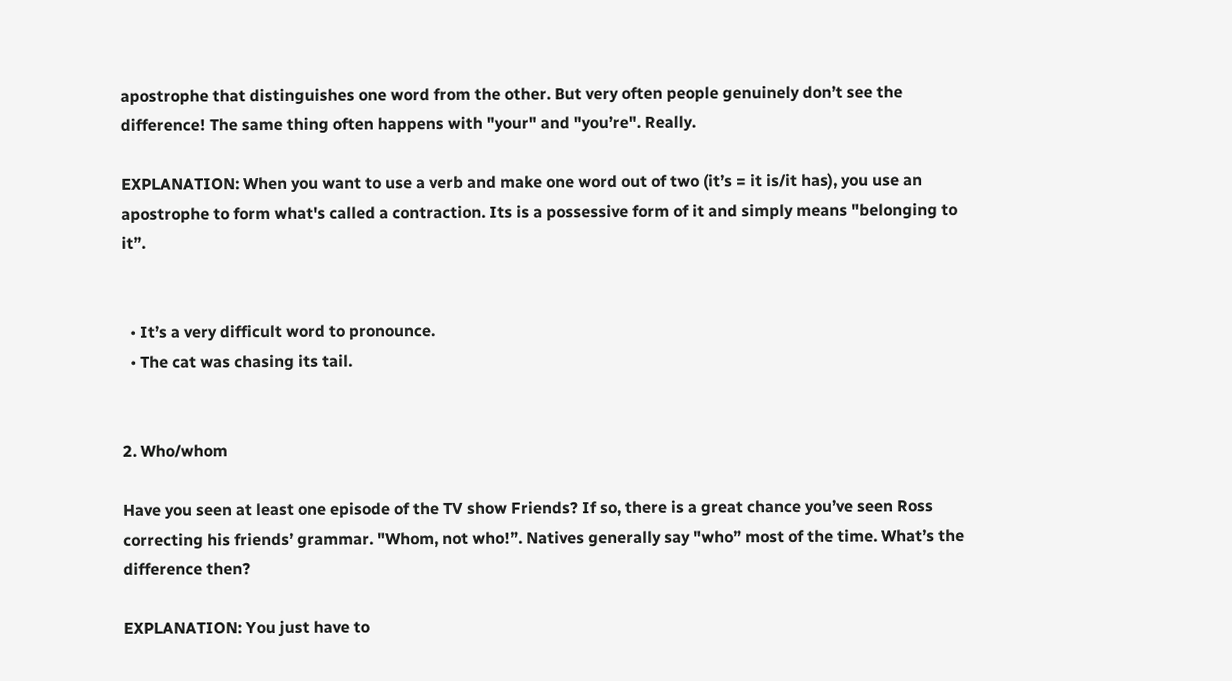apostrophe that distinguishes one word from the other. But very often people genuinely don’t see the difference! The same thing often happens with "your" and "you’re". Really.

EXPLANATION: When you want to use a verb and make one word out of two (it’s = it is/it has), you use an apostrophe to form what's called a contraction. Its is a possessive form of it and simply means "belonging to it”.


  • It’s a very difficult word to pronounce.
  • The cat was chasing its tail.


2. Who/whom

Have you seen at least one episode of the TV show Friends? If so, there is a great chance you’ve seen Ross correcting his friends’ grammar. "Whom, not who!”. Natives generally say "who” most of the time. What’s the difference then?

EXPLANATION: You just have to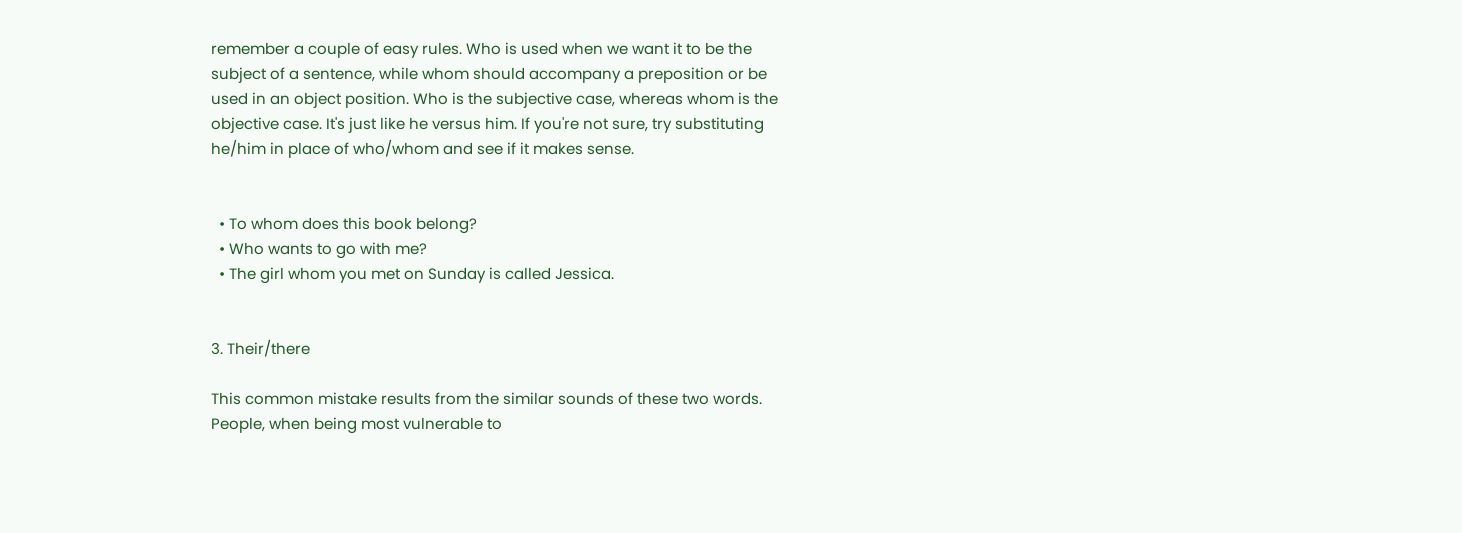remember a couple of easy rules. Who is used when we want it to be the subject of a sentence, while whom should accompany a preposition or be used in an object position. Who is the subjective case, whereas whom is the objective case. It's just like he versus him. If you're not sure, try substituting he/him in place of who/whom and see if it makes sense.


  • To whom does this book belong?
  • Who wants to go with me?
  • The girl whom you met on Sunday is called Jessica.


3. Their/there

This common mistake results from the similar sounds of these two words. People, when being most vulnerable to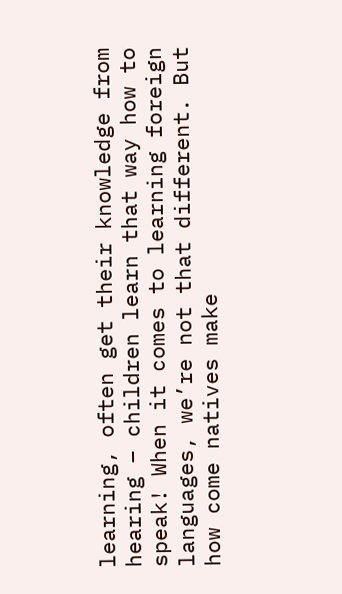learning, often get their knowledge from hearing – children learn that way how to speak! When it comes to learning foreign languages, we’re not that different. But how come natives make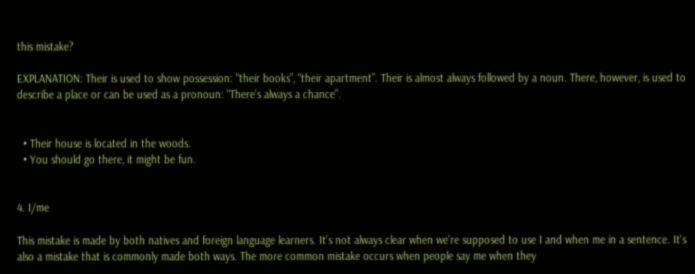this mistake?

EXPLANATION: Their is used to show possession: "their books”, "their apartment”. Their is almost always followed by a noun. There, however, is used to describe a place or can be used as a pronoun: "There’s always a chance”.


  • Their house is located in the woods.
  • You should go there, it might be fun.


4. I/me

This mistake is made by both natives and foreign language learners. It’s not always clear when we’re supposed to use I and when me in a sentence. It's also a mistake that is commonly made both ways. The more common mistake occurs when people say me when they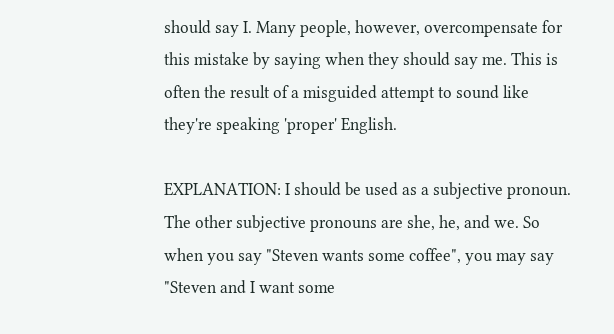should say I. Many people, however, overcompensate for this mistake by saying when they should say me. This is often the result of a misguided attempt to sound like they're speaking 'proper' English.

EXPLANATION: I should be used as a subjective pronoun. The other subjective pronouns are she, he, and we. So when you say "Steven wants some coffee", you may say "Steven and I want some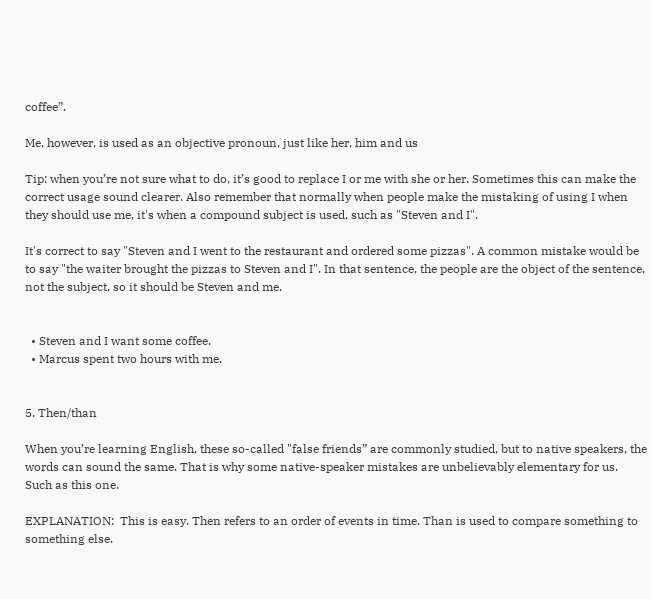coffee”.

Me, however, is used as an objective pronoun, just like her, him and us

Tip: when you’re not sure what to do, it’s good to replace I or me with she or her. Sometimes this can make the correct usage sound clearer. Also remember that normally when people make the mistaking of using I when they should use me, it's when a compound subject is used, such as "Steven and I".

It's correct to say "Steven and I went to the restaurant and ordered some pizzas". A common mistake would be to say "the waiter brought the pizzas to Steven and I". In that sentence, the people are the object of the sentence, not the subject, so it should be Steven and me.


  • Steven and I want some coffee.
  • Marcus spent two hours with me.


5. Then/than

When you’re learning English, these so-called "false friends” are commonly studied, but to native speakers, the words can sound the same. That is why some native-speaker mistakes are unbelievably elementary for us. Such as this one.

EXPLANATION:  This is easy. Then refers to an order of events in time. Than is used to compare something to something else.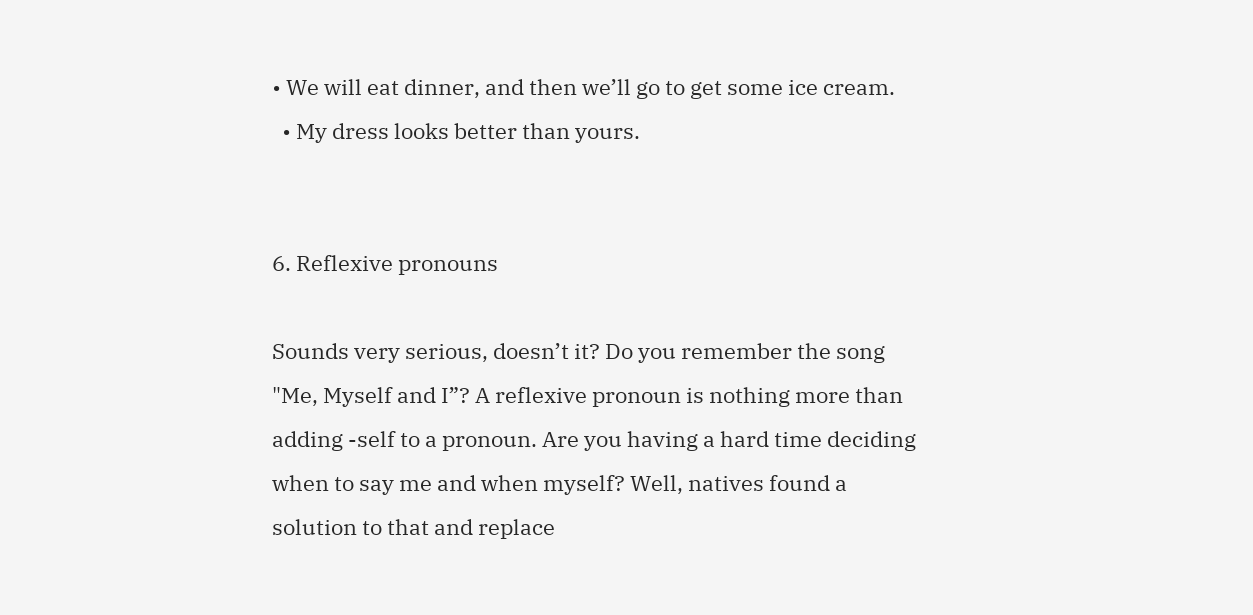• We will eat dinner, and then we’ll go to get some ice cream.
  • My dress looks better than yours.


6. Reflexive pronouns

Sounds very serious, doesn’t it? Do you remember the song "Me, Myself and I”? A reflexive pronoun is nothing more than adding -self to a pronoun. Are you having a hard time deciding when to say me and when myself? Well, natives found a solution to that and replace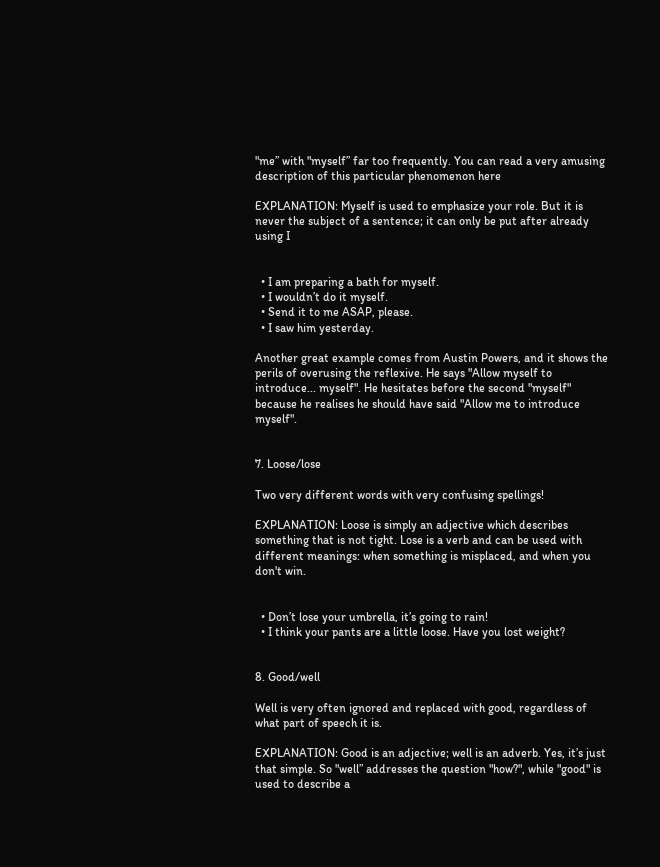"me” with "myself” far too frequently. You can read a very amusing description of this particular phenomenon here

EXPLANATION: Myself is used to emphasize your role. But it is never the subject of a sentence; it can only be put after already using I


  • I am preparing a bath for myself.
  • I wouldn’t do it myself.
  • Send it to me ASAP, please.
  • I saw him yesterday.

Another great example comes from Austin Powers, and it shows the perils of overusing the reflexive. He says "Allow myself to introduce... myself". He hesitates before the second "myself" because he realises he should have said "Allow me to introduce myself".


7. Loose/lose

Two very different words with very confusing spellings!

EXPLANATION: Loose is simply an adjective which describes something that is not tight. Lose is a verb and can be used with different meanings: when something is misplaced, and when you don't win.


  • Don’t lose your umbrella, it’s going to rain!
  • I think your pants are a little loose. Have you lost weight?


8. Good/well

Well is very often ignored and replaced with good, regardless of what part of speech it is.

EXPLANATION: Good is an adjective; well is an adverb. Yes, it’s just that simple. So "well” addresses the question "how?", while "good" is used to describe a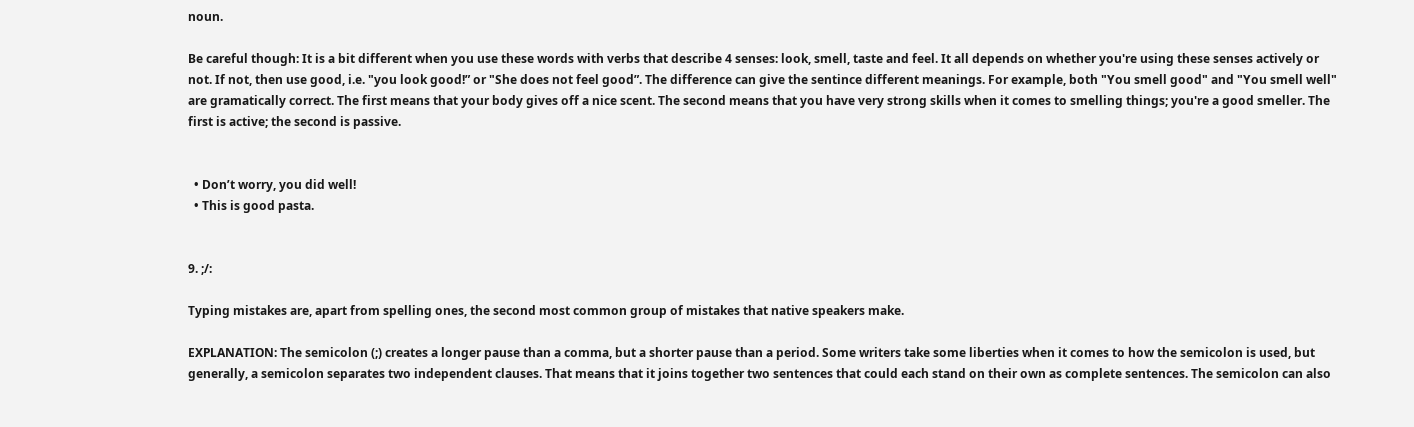noun.

Be careful though: It is a bit different when you use these words with verbs that describe 4 senses: look, smell, taste and feel. It all depends on whether you're using these senses actively or not. If not, then use good, i.e. "you look good!” or "She does not feel good”. The difference can give the sentince different meanings. For example, both "You smell good" and "You smell well" are gramatically correct. The first means that your body gives off a nice scent. The second means that you have very strong skills when it comes to smelling things; you're a good smeller. The first is active; the second is passive.


  • Don’t worry, you did well!
  • This is good pasta.


9. ;/:

Typing mistakes are, apart from spelling ones, the second most common group of mistakes that native speakers make.

EXPLANATION: The semicolon (;) creates a longer pause than a comma, but a shorter pause than a period. Some writers take some liberties when it comes to how the semicolon is used, but generally, a semicolon separates two independent clauses. That means that it joins together two sentences that could each stand on their own as complete sentences. The semicolon can also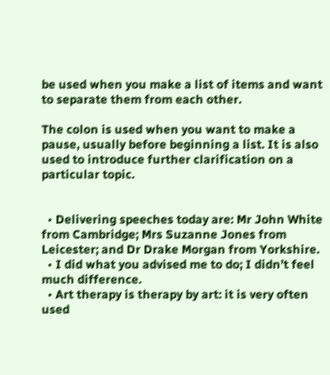be used when you make a list of items and want to separate them from each other.

The colon is used when you want to make a pause, usually before beginning a list. It is also used to introduce further clarification on a particular topic.


  • Delivering speeches today are: Mr John White from Cambridge; Mrs Suzanne Jones from Leicester; and Dr Drake Morgan from Yorkshire.
  • I did what you advised me to do; I didn’t feel much difference.
  • Art therapy is therapy by art: it is very often used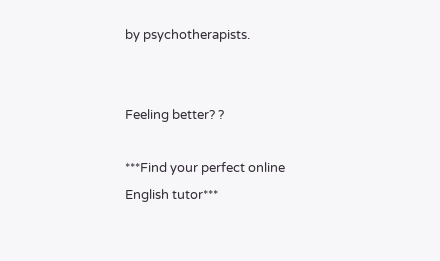by psychotherapists.


Feeling better? ?

***Find your perfect online English tutor***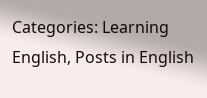Categories: Learning English, Posts in English